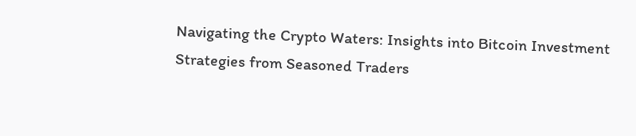Navigating the Crypto Waters: Insights into Bitcoin Investment Strategies from Seasoned Traders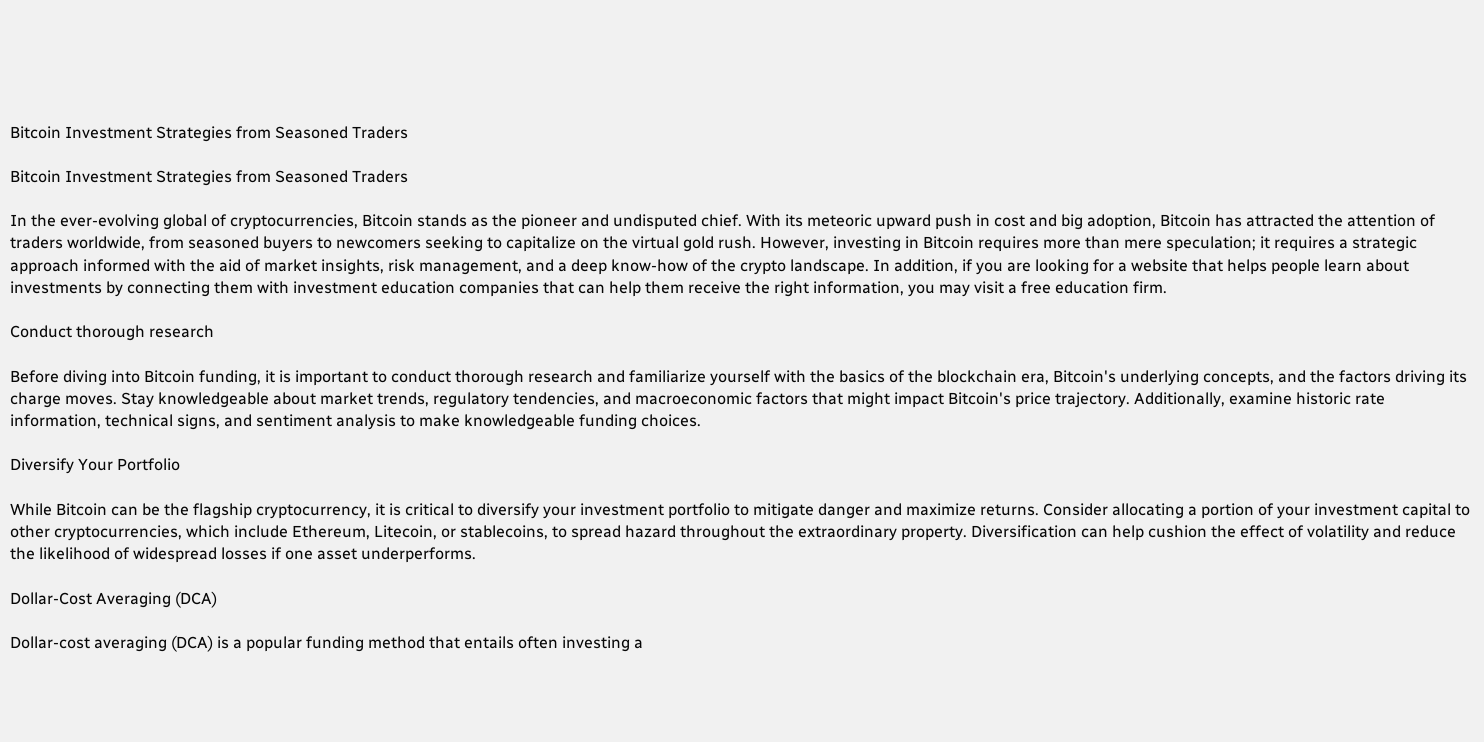Bitcoin Investment Strategies from Seasoned Traders

Bitcoin Investment Strategies from Seasoned Traders

In the ever-evolving global of cryptocurrencies, Bitcoin stands as the pioneer and undisputed chief. With its meteoric upward push in cost and big adoption, Bitcoin has attracted the attention of traders worldwide, from seasoned buyers to newcomers seeking to capitalize on the virtual gold rush. However, investing in Bitcoin requires more than mere speculation; it requires a strategic approach informed with the aid of market insights, risk management, and a deep know-how of the crypto landscape. In addition, if you are looking for a website that helps people learn about investments by connecting them with investment education companies that can help them receive the right information, you may visit a free education firm.

Conduct thorough research

Before diving into Bitcoin funding, it is important to conduct thorough research and familiarize yourself with the basics of the blockchain era, Bitcoin's underlying concepts, and the factors driving its charge moves. Stay knowledgeable about market trends, regulatory tendencies, and macroeconomic factors that might impact Bitcoin's price trajectory. Additionally, examine historic rate information, technical signs, and sentiment analysis to make knowledgeable funding choices.

Diversify Your Portfolio

While Bitcoin can be the flagship cryptocurrency, it is critical to diversify your investment portfolio to mitigate danger and maximize returns. Consider allocating a portion of your investment capital to other cryptocurrencies, which include Ethereum, Litecoin, or stablecoins, to spread hazard throughout the extraordinary property. Diversification can help cushion the effect of volatility and reduce the likelihood of widespread losses if one asset underperforms.

Dollar-Cost Averaging (DCA)

Dollar-cost averaging (DCA) is a popular funding method that entails often investing a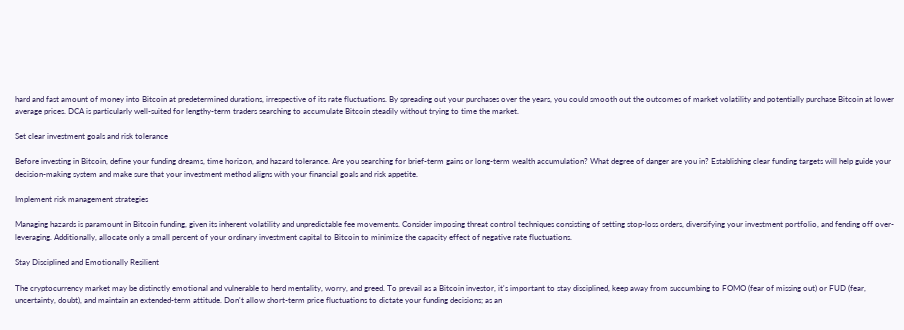hard and fast amount of money into Bitcoin at predetermined durations, irrespective of its rate fluctuations. By spreading out your purchases over the years, you could smooth out the outcomes of market volatility and potentially purchase Bitcoin at lower average prices. DCA is particularly well-suited for lengthy-term traders searching to accumulate Bitcoin steadily without trying to time the market.

Set clear investment goals and risk tolerance

Before investing in Bitcoin, define your funding dreams, time horizon, and hazard tolerance. Are you searching for brief-term gains or long-term wealth accumulation? What degree of danger are you in? Establishing clear funding targets will help guide your decision-making system and make sure that your investment method aligns with your financial goals and risk appetite.

Implement risk management strategies

Managing hazards is paramount in Bitcoin funding, given its inherent volatility and unpredictable fee movements. Consider imposing threat control techniques consisting of setting stop-loss orders, diversifying your investment portfolio, and fending off over-leveraging. Additionally, allocate only a small percent of your ordinary investment capital to Bitcoin to minimize the capacity effect of negative rate fluctuations.

Stay Disciplined and Emotionally Resilient

The cryptocurrency market may be distinctly emotional and vulnerable to herd mentality, worry, and greed. To prevail as a Bitcoin investor, it's important to stay disciplined, keep away from succumbing to FOMO (fear of missing out) or FUD (fear, uncertainty, doubt), and maintain an extended-term attitude. Don't allow short-term price fluctuations to dictate your funding decisions; as an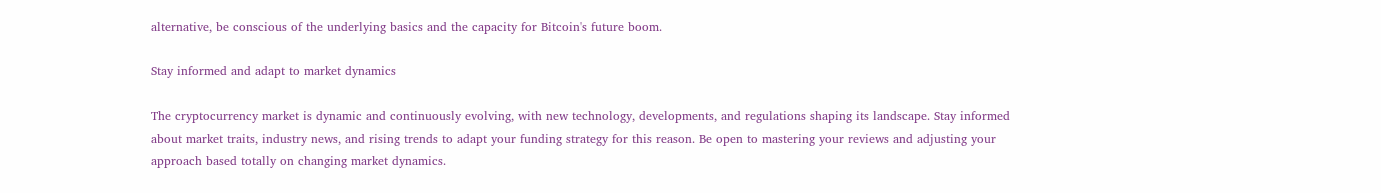alternative, be conscious of the underlying basics and the capacity for Bitcoin's future boom.

Stay informed and adapt to market dynamics

The cryptocurrency market is dynamic and continuously evolving, with new technology, developments, and regulations shaping its landscape. Stay informed about market traits, industry news, and rising trends to adapt your funding strategy for this reason. Be open to mastering your reviews and adjusting your approach based totally on changing market dynamics.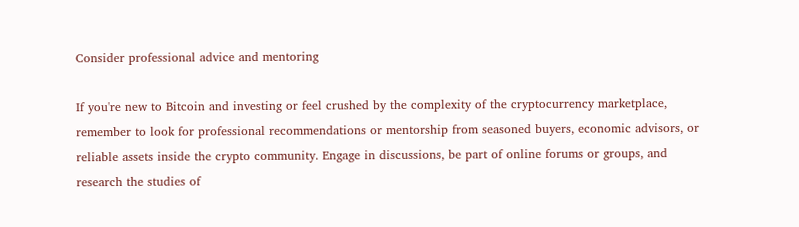Consider professional advice and mentoring

If you're new to Bitcoin and investing or feel crushed by the complexity of the cryptocurrency marketplace, remember to look for professional recommendations or mentorship from seasoned buyers, economic advisors, or reliable assets inside the crypto community. Engage in discussions, be part of online forums or groups, and research the studies of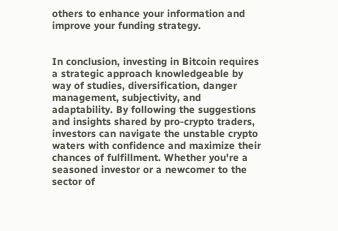others to enhance your information and improve your funding strategy.


In conclusion, investing in Bitcoin requires a strategic approach knowledgeable by way of studies, diversification, danger management, subjectivity, and adaptability. By following the suggestions and insights shared by pro-crypto traders, investors can navigate the unstable crypto waters with confidence and maximize their chances of fulfillment. Whether you're a seasoned investor or a newcomer to the sector of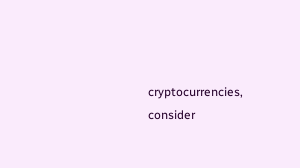cryptocurrencies, consider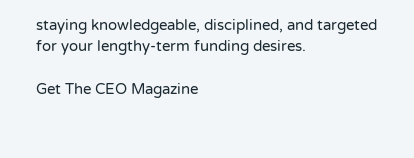staying knowledgeable, disciplined, and targeted for your lengthy-term funding desires.

Get The CEO Magazine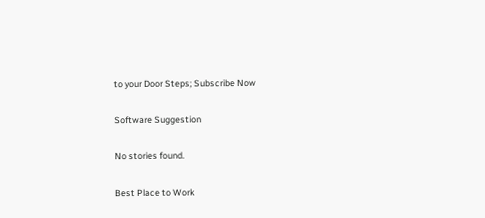to your Door Steps; Subscribe Now

Software Suggestion

No stories found.

Best Place to Work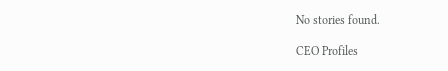No stories found.

CEO Profiles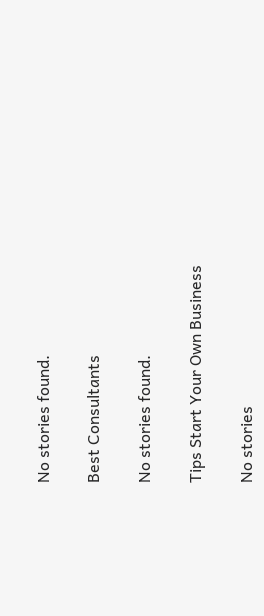No stories found.

Best Consultants

No stories found.

Tips Start Your Own Business

No stories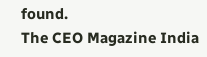found.
The CEO Magazine India